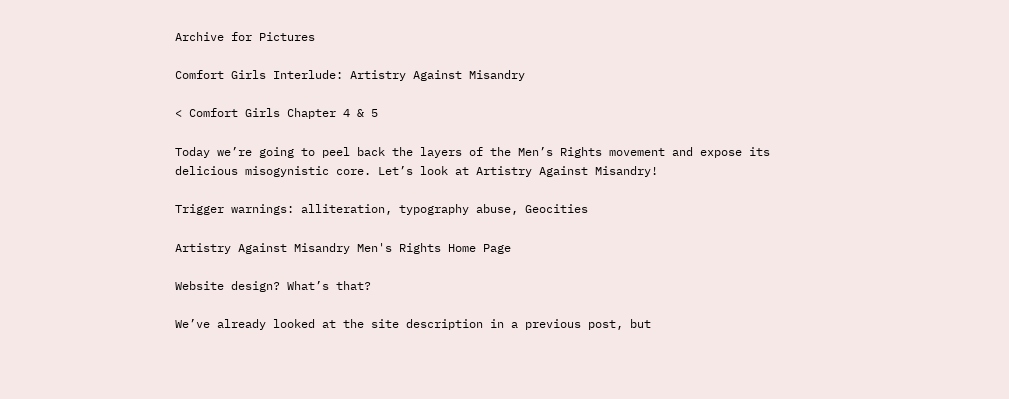Archive for Pictures

Comfort Girls Interlude: Artistry Against Misandry

< Comfort Girls Chapter 4 & 5

Today we’re going to peel back the layers of the Men’s Rights movement and expose its delicious misogynistic core. Let’s look at Artistry Against Misandry!

Trigger warnings: alliteration, typography abuse, Geocities

Artistry Against Misandry Men's Rights Home Page

Website design? What’s that?

We’ve already looked at the site description in a previous post, but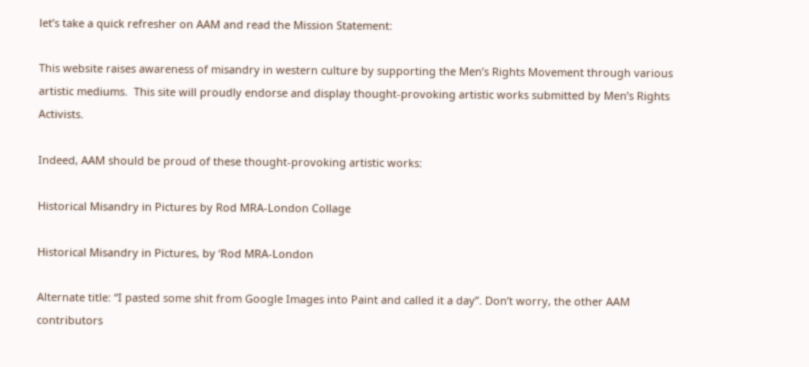let’s take a quick refresher on AAM and read the Mission Statement:

This website raises awareness of misandry in western culture by supporting the Men’s Rights Movement through various artistic mediums.  This site will proudly endorse and display thought-provoking artistic works submitted by Men’s Rights Activists.

Indeed, AAM should be proud of these thought-provoking artistic works:

Historical Misandry in Pictures by Rod MRA-London Collage

Historical Misandry in Pictures, by ‘Rod MRA-London

Alternate title: “I pasted some shit from Google Images into Paint and called it a day”. Don’t worry, the other AAM contributors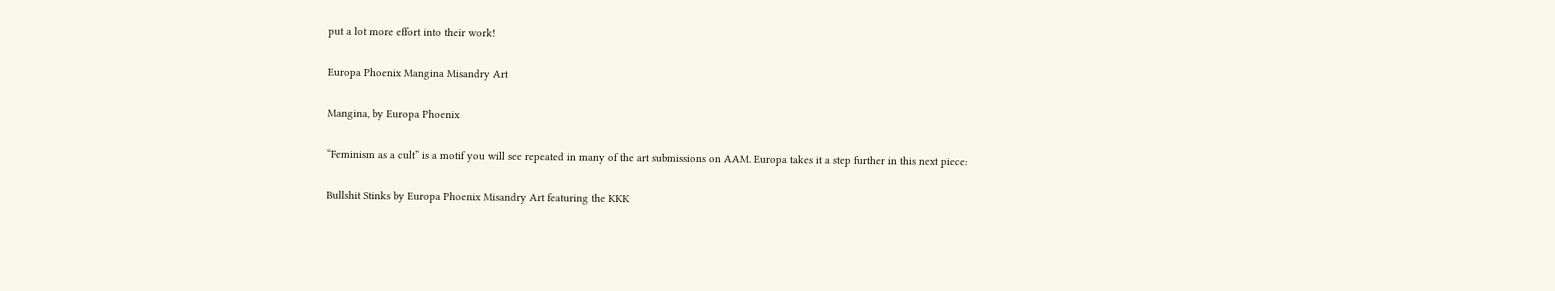put a lot more effort into their work!

Europa Phoenix Mangina Misandry Art

Mangina, by Europa Phoenix

“Feminism as a cult” is a motif you will see repeated in many of the art submissions on AAM. Europa takes it a step further in this next piece:

Bullshit Stinks by Europa Phoenix Misandry Art featuring the KKK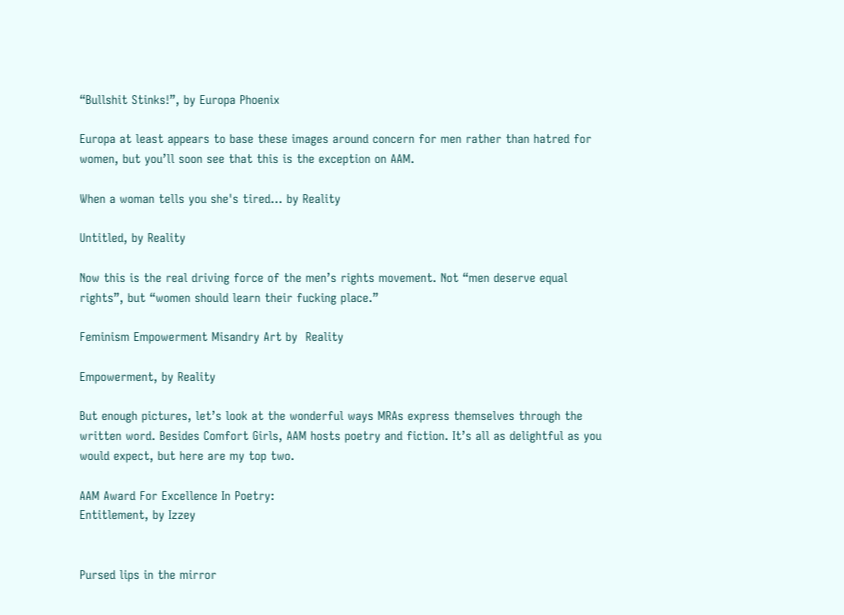“Bullshit Stinks!”, by Europa Phoenix

Europa at least appears to base these images around concern for men rather than hatred for women, but you’ll soon see that this is the exception on AAM.

When a woman tells you she's tired... by Reality

Untitled, by Reality

Now this is the real driving force of the men’s rights movement. Not “men deserve equal rights”, but “women should learn their fucking place.”

Feminism Empowerment Misandry Art by  Reality

Empowerment, by Reality

But enough pictures, let’s look at the wonderful ways MRAs express themselves through the written word. Besides Comfort Girls, AAM hosts poetry and fiction. It’s all as delightful as you would expect, but here are my top two.

AAM Award For Excellence In Poetry:
Entitlement, by Izzey


Pursed lips in the mirror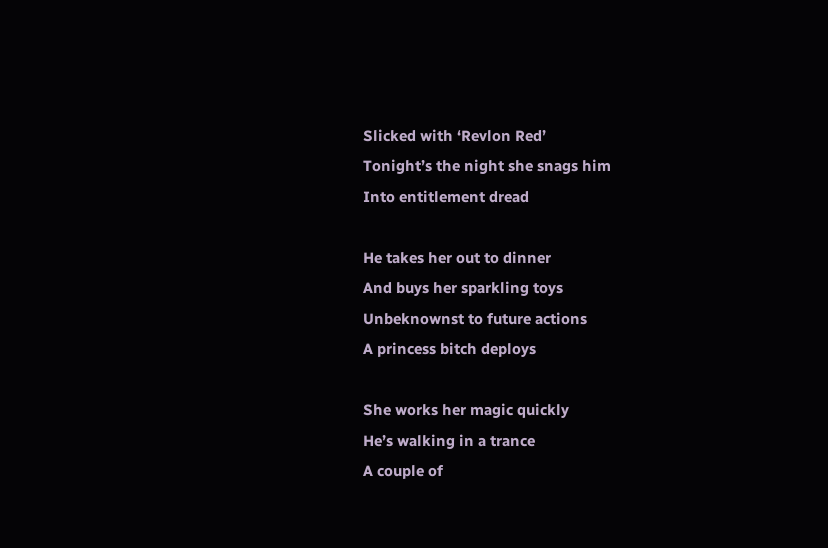Slicked with ‘Revlon Red’
Tonight’s the night she snags him
Into entitlement dread

He takes her out to dinner
And buys her sparkling toys
Unbeknownst to future actions
A princess bitch deploys

She works her magic quickly
He’s walking in a trance
A couple of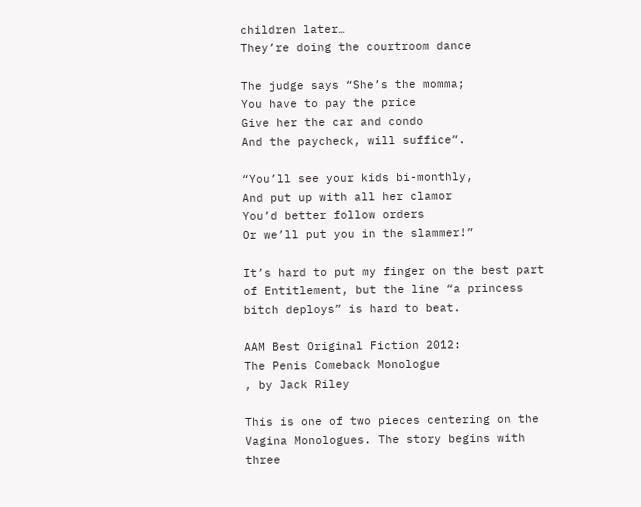children later…
They’re doing the courtroom dance

The judge says “She’s the momma;
You have to pay the price
Give her the car and condo
And the paycheck, will suffice”.

“You’ll see your kids bi-monthly,
And put up with all her clamor
You’d better follow orders
Or we’ll put you in the slammer!”

It’s hard to put my finger on the best part of Entitlement, but the line “a princess bitch deploys” is hard to beat.

AAM Best Original Fiction 2012:
The Penis Comeback Monologue
, by Jack Riley

This is one of two pieces centering on the Vagina Monologues. The story begins with three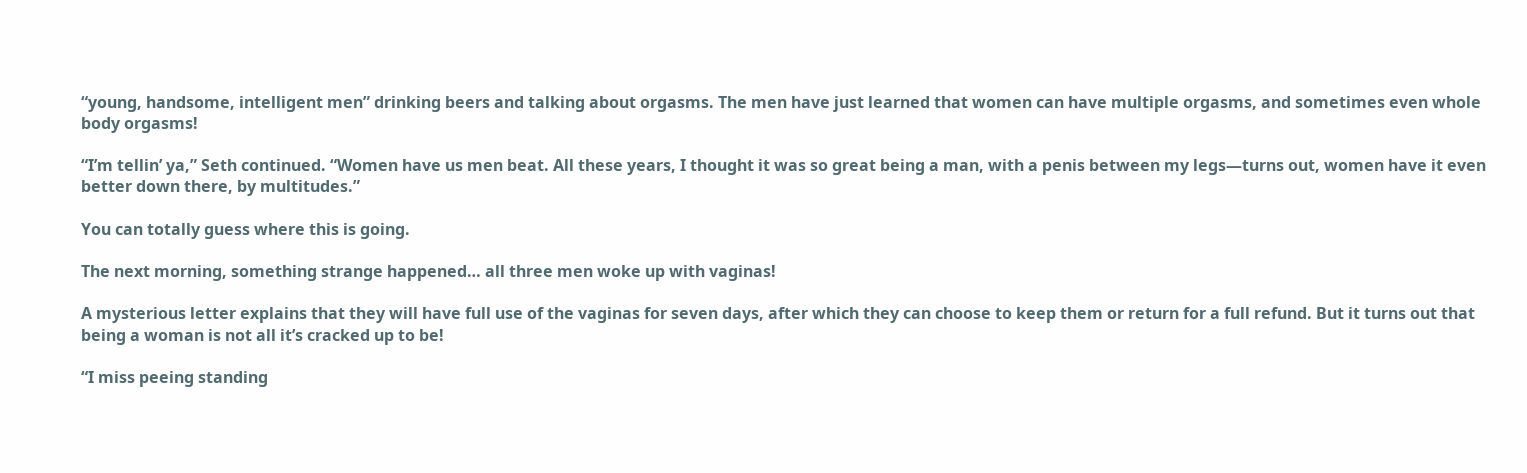“young, handsome, intelligent men” drinking beers and talking about orgasms. The men have just learned that women can have multiple orgasms, and sometimes even whole body orgasms!

“I’m tellin’ ya,” Seth continued. “Women have us men beat. All these years, I thought it was so great being a man, with a penis between my legs—turns out, women have it even better down there, by multitudes.”

You can totally guess where this is going.

The next morning, something strange happened… all three men woke up with vaginas!

A mysterious letter explains that they will have full use of the vaginas for seven days, after which they can choose to keep them or return for a full refund. But it turns out that being a woman is not all it’s cracked up to be!

“I miss peeing standing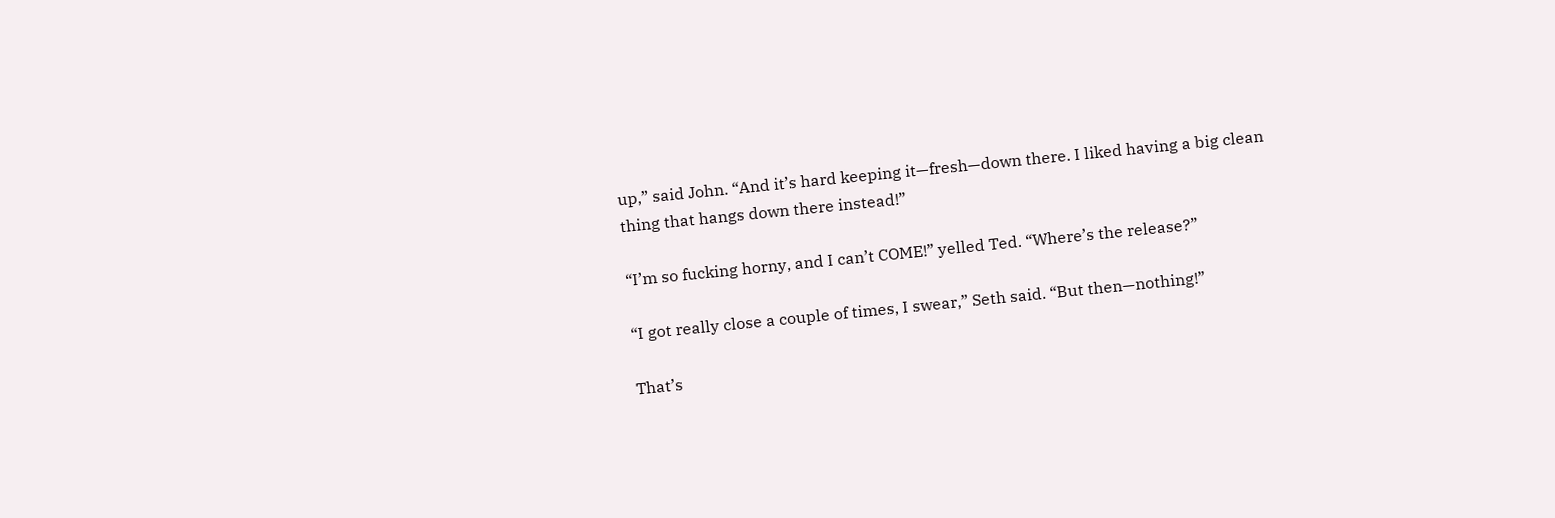up,” said John. “And it’s hard keeping it—fresh—down there. I liked having a big clean thing that hangs down there instead!”

“I’m so fucking horny, and I can’t COME!” yelled Ted. “Where’s the release?”

“I got really close a couple of times, I swear,” Seth said. “But then—nothing!”

That’s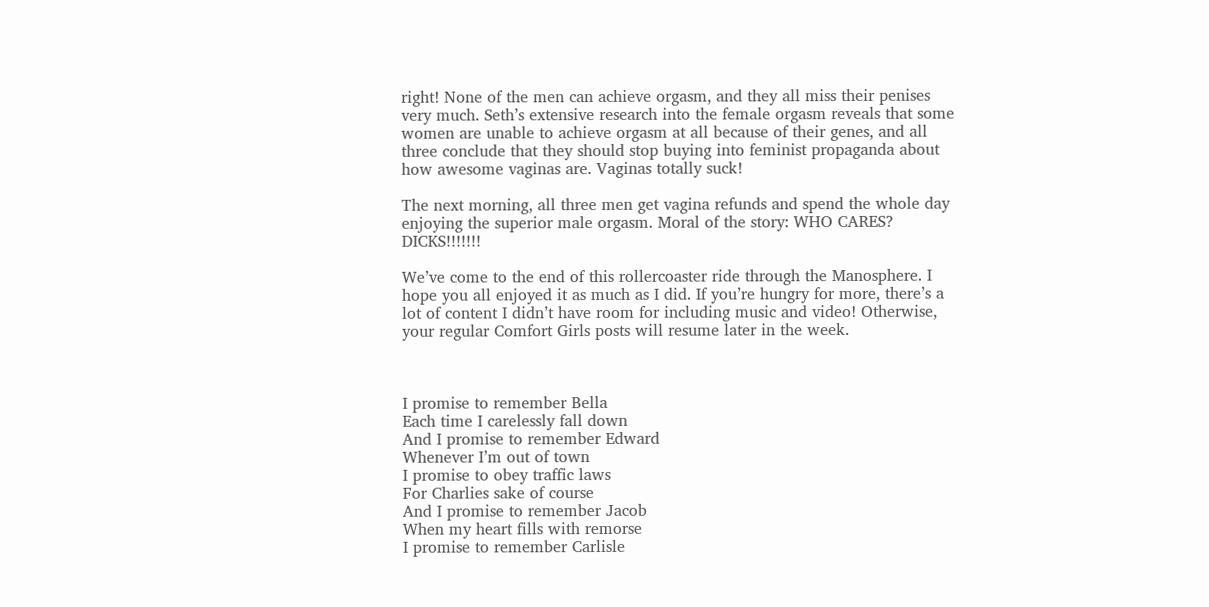right! None of the men can achieve orgasm, and they all miss their penises very much. Seth’s extensive research into the female orgasm reveals that some women are unable to achieve orgasm at all because of their genes, and all three conclude that they should stop buying into feminist propaganda about how awesome vaginas are. Vaginas totally suck!

The next morning, all three men get vagina refunds and spend the whole day enjoying the superior male orgasm. Moral of the story: WHO CARES? DICKS!!!!!!!

We’ve come to the end of this rollercoaster ride through the Manosphere. I hope you all enjoyed it as much as I did. If you’re hungry for more, there’s a lot of content I didn’t have room for including music and video! Otherwise, your regular Comfort Girls posts will resume later in the week.



I promise to remember Bella
Each time I carelessly fall down
And I promise to remember Edward
Whenever I’m out of town
I promise to obey traffic laws
For Charlies sake of course
And I promise to remember Jacob
When my heart fills with remorse
I promise to remember Carlisle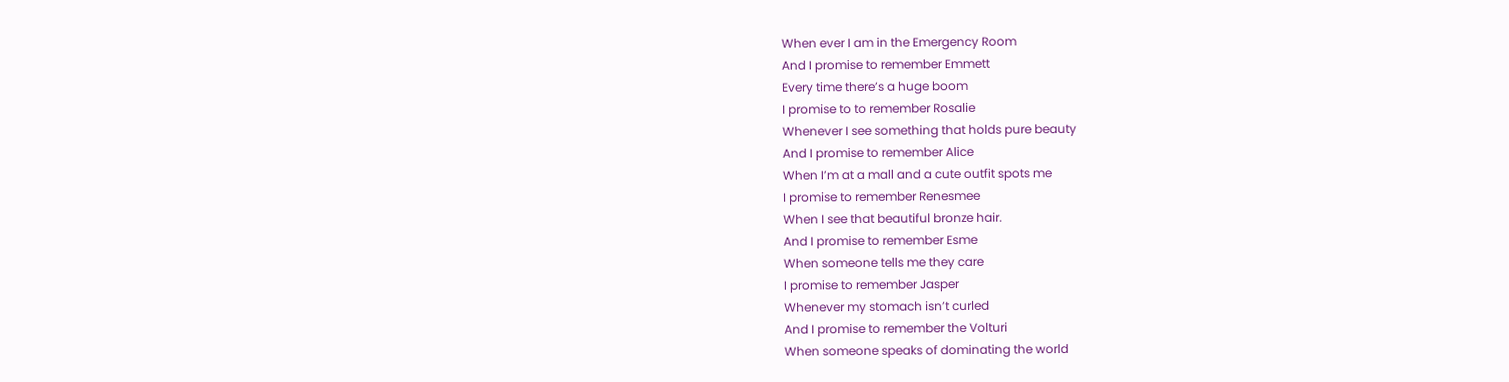When ever I am in the Emergency Room
And I promise to remember Emmett
Every time there’s a huge boom
I promise to to remember Rosalie
Whenever I see something that holds pure beauty
And I promise to remember Alice
When I’m at a mall and a cute outfit spots me
I promise to remember Renesmee
When I see that beautiful bronze hair.
And I promise to remember Esme
When someone tells me they care
I promise to remember Jasper
Whenever my stomach isn’t curled
And I promise to remember the Volturi
When someone speaks of dominating the world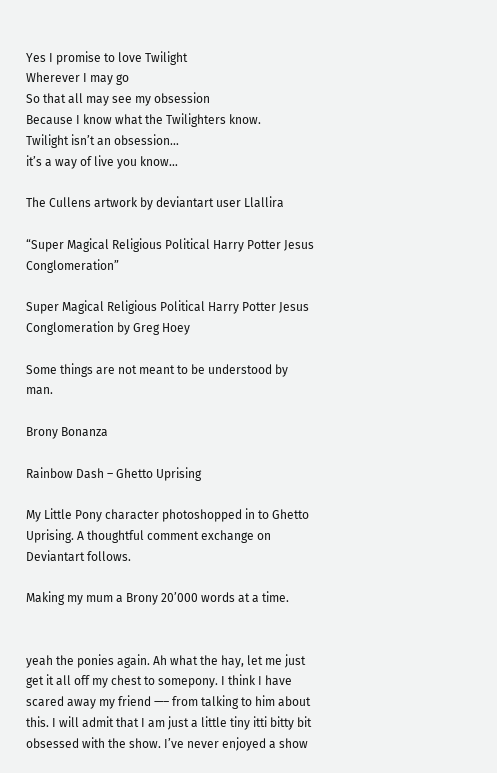Yes I promise to love Twilight
Wherever I may go
So that all may see my obsession
Because I know what the Twilighters know.
Twilight isn’t an obsession…
it’s a way of live you know…

The Cullens artwork by deviantart user Llallira

“Super Magical Religious Political Harry Potter Jesus Conglomeration”

Super Magical Religious Political Harry Potter Jesus Conglomeration by Greg Hoey

Some things are not meant to be understood by man.

Brony Bonanza

Rainbow Dash – Ghetto Uprising

My Little Pony character photoshopped in to Ghetto Uprising. A thoughtful comment exchange on Deviantart follows.

Making my mum a Brony 20’000 words at a time.


yeah the ponies again. Ah what the hay, let me just get it all off my chest to somepony. I think I have scared away my friend —– from talking to him about this. I will admit that I am just a little tiny itti bitty bit obsessed with the show. I’ve never enjoyed a show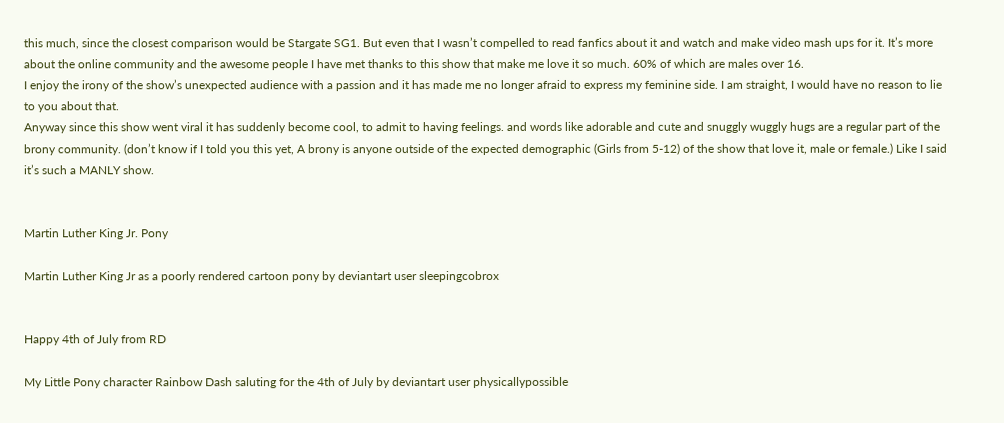this much, since the closest comparison would be Stargate SG1. But even that I wasn’t compelled to read fanfics about it and watch and make video mash ups for it. It’s more about the online community and the awesome people I have met thanks to this show that make me love it so much. 60% of which are males over 16.
I enjoy the irony of the show’s unexpected audience with a passion and it has made me no longer afraid to express my feminine side. I am straight, I would have no reason to lie to you about that.
Anyway since this show went viral it has suddenly become cool, to admit to having feelings. and words like adorable and cute and snuggly wuggly hugs are a regular part of the brony community. (don’t know if I told you this yet, A brony is anyone outside of the expected demographic (Girls from 5-12) of the show that love it, male or female.) Like I said it’s such a MANLY show.


Martin Luther King Jr. Pony

Martin Luther King Jr as a poorly rendered cartoon pony by deviantart user sleepingcobrox


Happy 4th of July from RD

My Little Pony character Rainbow Dash saluting for the 4th of July by deviantart user physicallypossible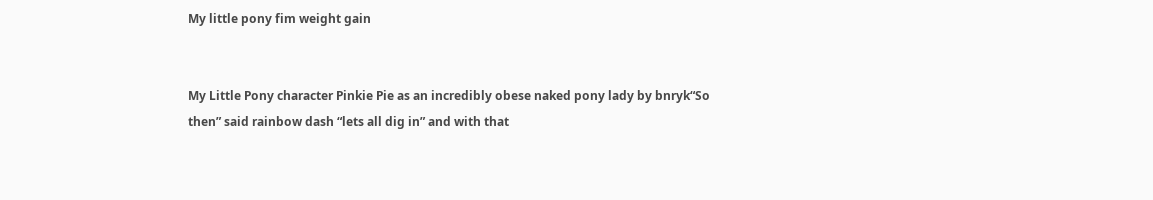My little pony fim weight gain


My Little Pony character Pinkie Pie as an incredibly obese naked pony lady by bnryk“So then” said rainbow dash “lets all dig in” and with that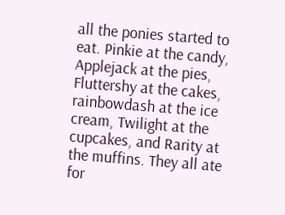all the ponies started to eat. Pinkie at the candy, Applejack at the pies, Fluttershy at the cakes, rainbowdash at the ice cream, Twilight at the cupcakes, and Rarity at the muffins. They all ate for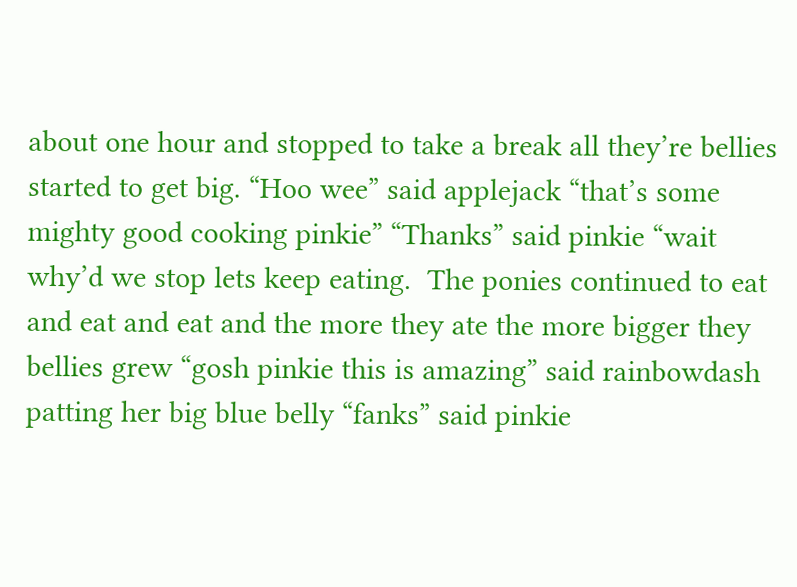about one hour and stopped to take a break all they’re bellies started to get big. “Hoo wee” said applejack “that’s some mighty good cooking pinkie” “Thanks” said pinkie “wait why’d we stop lets keep eating.  The ponies continued to eat and eat and eat and the more they ate the more bigger they bellies grew “gosh pinkie this is amazing” said rainbowdash patting her big blue belly “fanks” said pinkie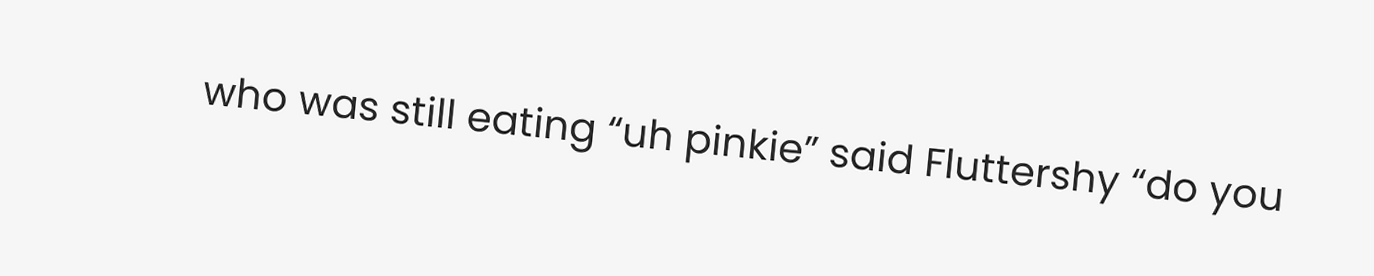who was still eating “uh pinkie” said Fluttershy “do you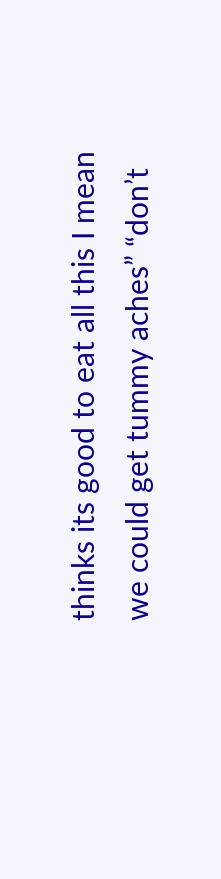thinks its good to eat all this I mean we could get tummy aches” “don’t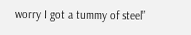worry I got a tummy of steel”